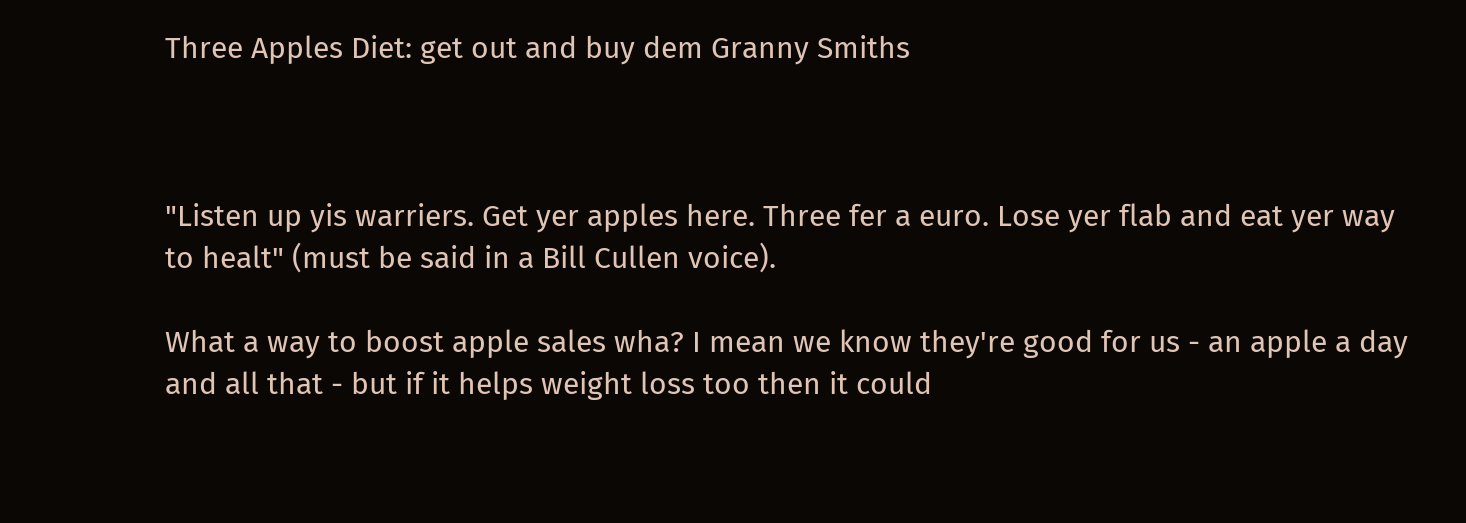Three Apples Diet: get out and buy dem Granny Smiths



"Listen up yis warriers. Get yer apples here. Three fer a euro. Lose yer flab and eat yer way to healt" (must be said in a Bill Cullen voice).

What a way to boost apple sales wha? I mean we know they're good for us - an apple a day and all that - but if it helps weight loss too then it could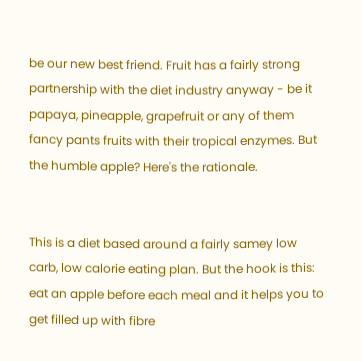be our new best friend. Fruit has a fairly strong partnership with the diet industry anyway - be it papaya, pineapple, grapefruit or any of them fancy pants fruits with their tropical enzymes. But the humble apple? Here's the rationale.


This is a diet based around a fairly samey low carb, low calorie eating plan. But the hook is this: eat an apple before each meal and it helps you to get filled up with fibre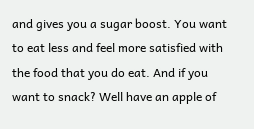and gives you a sugar boost. You want to eat less and feel more satisfied with the food that you do eat. And if you want to snack? Well have an apple of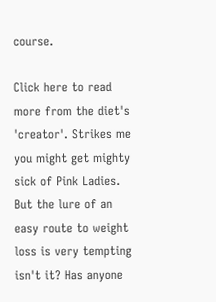course.

Click here to read more from the diet's 'creator'. Strikes me you might get mighty sick of Pink Ladies. But the lure of an easy route to weight loss is very tempting isn't it? Has anyone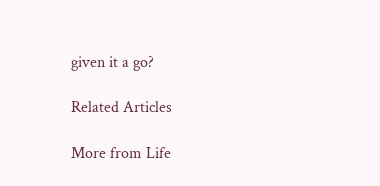given it a go?

Related Articles

More from Life